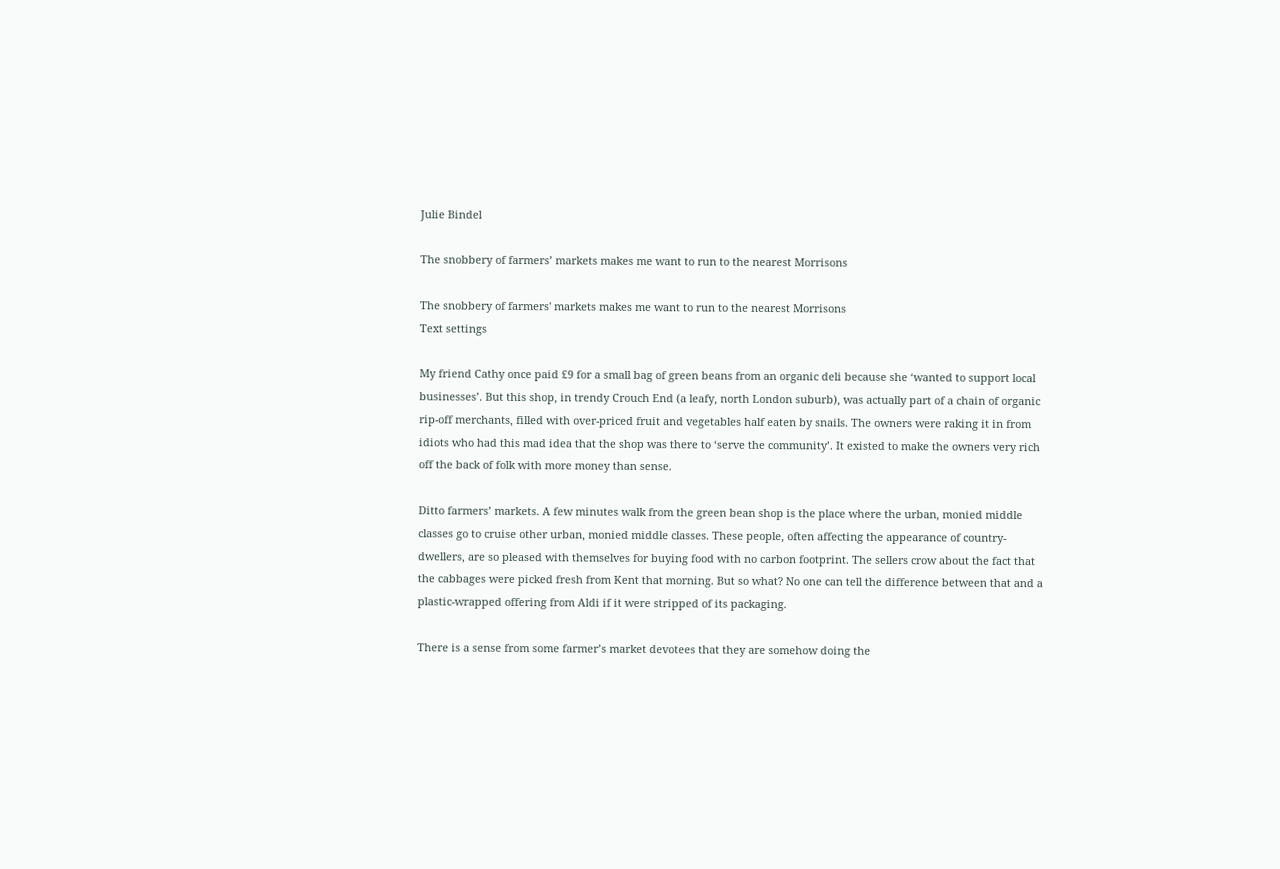Julie Bindel

The snobbery of farmers’ markets makes me want to run to the nearest Morrisons

The snobbery of farmers' markets makes me want to run to the nearest Morrisons
Text settings

My friend Cathy once paid £9 for a small bag of green beans from an organic deli because she ‘wanted to support local businesses’. But this shop, in trendy Crouch End (a leafy, north London suburb), was actually part of a chain of organic rip-off merchants, filled with over-priced fruit and vegetables half eaten by snails. The owners were raking it in from idiots who had this mad idea that the shop was there to ‘serve the community’. It existed to make the owners very rich off the back of folk with more money than sense.

Ditto farmers’ markets. A few minutes walk from the green bean shop is the place where the urban, monied middle classes go to cruise other urban, monied middle classes. These people, often affecting the appearance of country-dwellers, are so pleased with themselves for buying food with no carbon footprint. The sellers crow about the fact that the cabbages were picked fresh from Kent that morning. But so what? No one can tell the difference between that and a plastic-wrapped offering from Aldi if it were stripped of its packaging.

There is a sense from some farmer’s market devotees that they are somehow doing the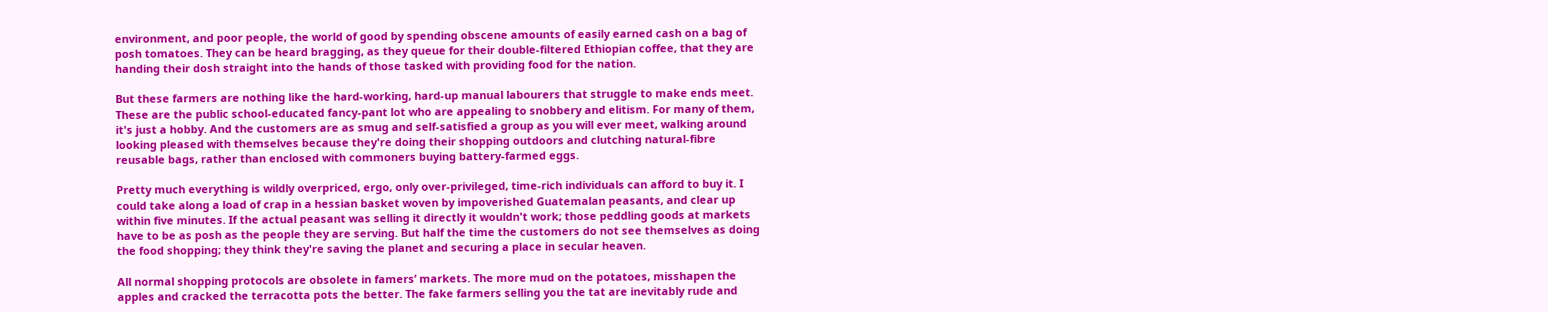environment, and poor people, the world of good by spending obscene amounts of easily earned cash on a bag of posh tomatoes. They can be heard bragging, as they queue for their double-filtered Ethiopian coffee, that they are handing their dosh straight into the hands of those tasked with providing food for the nation.

But these farmers are nothing like the hard-working, hard-up manual labourers that struggle to make ends meet. These are the public school-educated fancy-pant lot who are appealing to snobbery and elitism. For many of them, it's just a hobby. And the customers are as smug and self-satisfied a group as you will ever meet, walking around looking pleased with themselves because they're doing their shopping outdoors and clutching natural-fibre reusable bags, rather than enclosed with commoners buying battery-farmed eggs.

Pretty much everything is wildly overpriced, ergo, only over-privileged, time-rich individuals can afford to buy it. I could take along a load of crap in a hessian basket woven by impoverished Guatemalan peasants, and clear up within five minutes. If the actual peasant was selling it directly it wouldn't work; those peddling goods at markets have to be as posh as the people they are serving. But half the time the customers do not see themselves as doing the food shopping; they think they're saving the planet and securing a place in secular heaven.

All normal shopping protocols are obsolete in famers’ markets. The more mud on the potatoes, misshapen the apples and cracked the terracotta pots the better. The fake farmers selling you the tat are inevitably rude and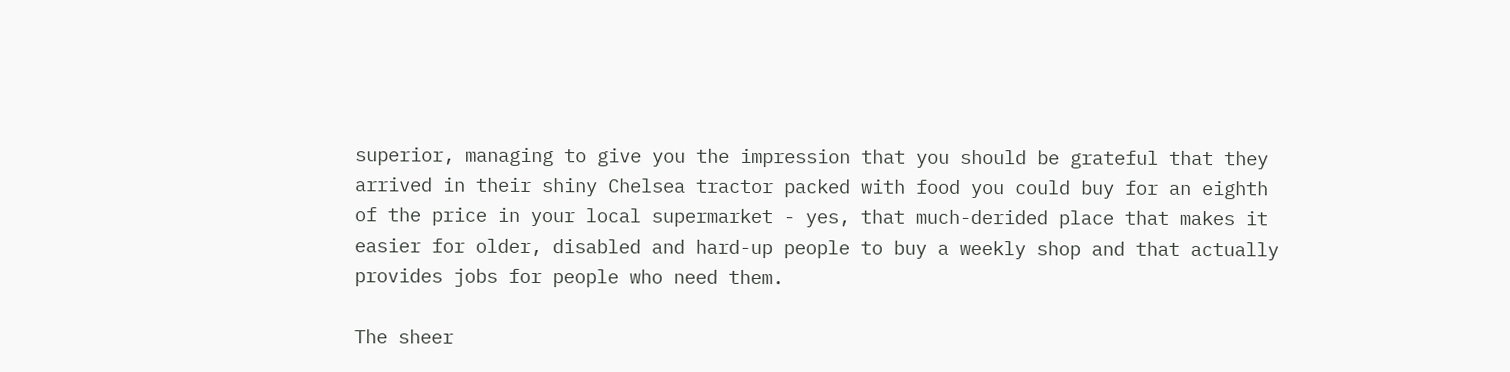superior, managing to give you the impression that you should be grateful that they arrived in their shiny Chelsea tractor packed with food you could buy for an eighth of the price in your local supermarket - yes, that much-derided place that makes it easier for older, disabled and hard-up people to buy a weekly shop and that actually provides jobs for people who need them.

The sheer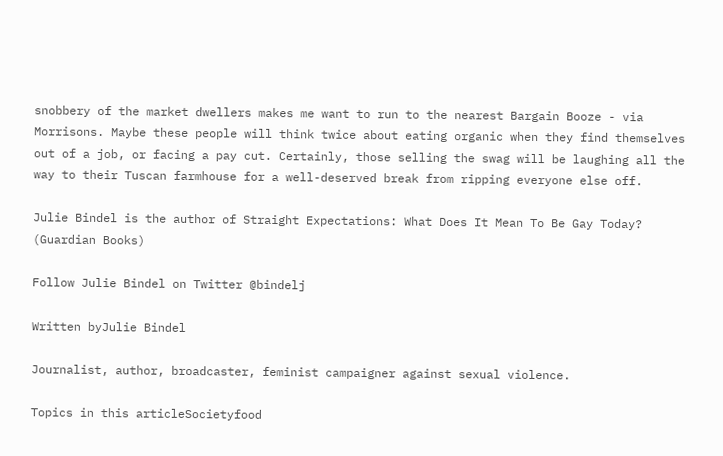snobbery of the market dwellers makes me want to run to the nearest Bargain Booze - via Morrisons. Maybe these people will think twice about eating organic when they find themselves out of a job, or facing a pay cut. Certainly, those selling the swag will be laughing all the way to their Tuscan farmhouse for a well-deserved break from ripping everyone else off.

Julie Bindel is the author of Straight Expectations: What Does It Mean To Be Gay Today? (Guardian Books)

Follow Julie Bindel on Twitter @bindelj

Written byJulie Bindel

Journalist, author, broadcaster, feminist campaigner against sexual violence.

Topics in this articleSocietyfood